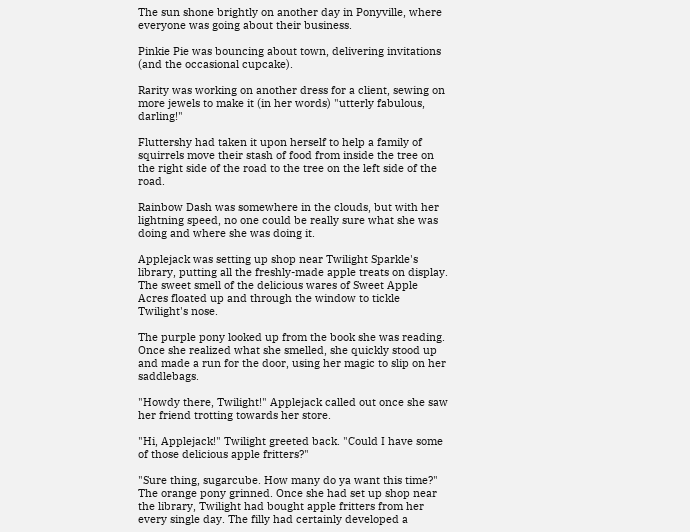The sun shone brightly on another day in Ponyville, where everyone was going about their business.

Pinkie Pie was bouncing about town, delivering invitations (and the occasional cupcake).

Rarity was working on another dress for a client, sewing on more jewels to make it (in her words) "utterly fabulous, darling!"

Fluttershy had taken it upon herself to help a family of squirrels move their stash of food from inside the tree on the right side of the road to the tree on the left side of the road.

Rainbow Dash was somewhere in the clouds, but with her lightning speed, no one could be really sure what she was doing and where she was doing it.

Applejack was setting up shop near Twilight Sparkle's library, putting all the freshly-made apple treats on display. The sweet smell of the delicious wares of Sweet Apple Acres floated up and through the window to tickle Twilight's nose.

The purple pony looked up from the book she was reading. Once she realized what she smelled, she quickly stood up and made a run for the door, using her magic to slip on her saddlebags.

"Howdy there, Twilight!" Applejack called out once she saw her friend trotting towards her store.

"Hi, Applejack!" Twilight greeted back. "Could I have some of those delicious apple fritters?"

"Sure thing, sugarcube. How many do ya want this time?" The orange pony grinned. Once she had set up shop near the library, Twilight had bought apple fritters from her every single day. The filly had certainly developed a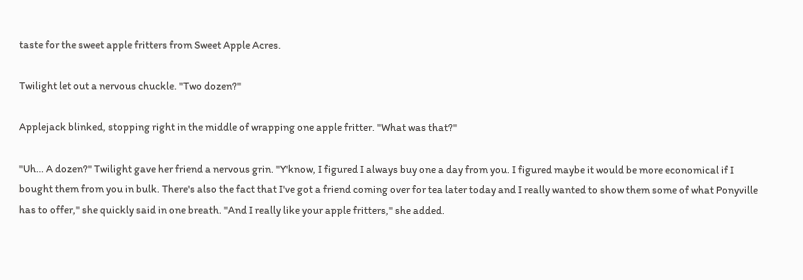taste for the sweet apple fritters from Sweet Apple Acres.

Twilight let out a nervous chuckle. "Two dozen?"

Applejack blinked, stopping right in the middle of wrapping one apple fritter. "What was that?"

"Uh… A dozen?" Twilight gave her friend a nervous grin. "Y'know, I figured I always buy one a day from you. I figured maybe it would be more economical if I bought them from you in bulk. There's also the fact that I've got a friend coming over for tea later today and I really wanted to show them some of what Ponyville has to offer," she quickly said in one breath. "And I really like your apple fritters," she added.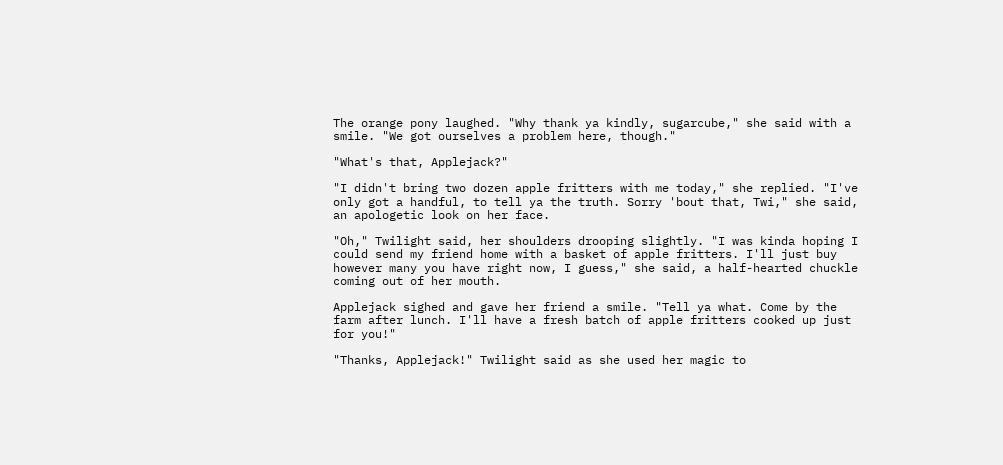The orange pony laughed. "Why thank ya kindly, sugarcube," she said with a smile. "We got ourselves a problem here, though."

"What's that, Applejack?"

"I didn't bring two dozen apple fritters with me today," she replied. "I've only got a handful, to tell ya the truth. Sorry 'bout that, Twi," she said, an apologetic look on her face.

"Oh," Twilight said, her shoulders drooping slightly. "I was kinda hoping I could send my friend home with a basket of apple fritters. I'll just buy however many you have right now, I guess," she said, a half-hearted chuckle coming out of her mouth.

Applejack sighed and gave her friend a smile. "Tell ya what. Come by the farm after lunch. I'll have a fresh batch of apple fritters cooked up just for you!"

"Thanks, Applejack!" Twilight said as she used her magic to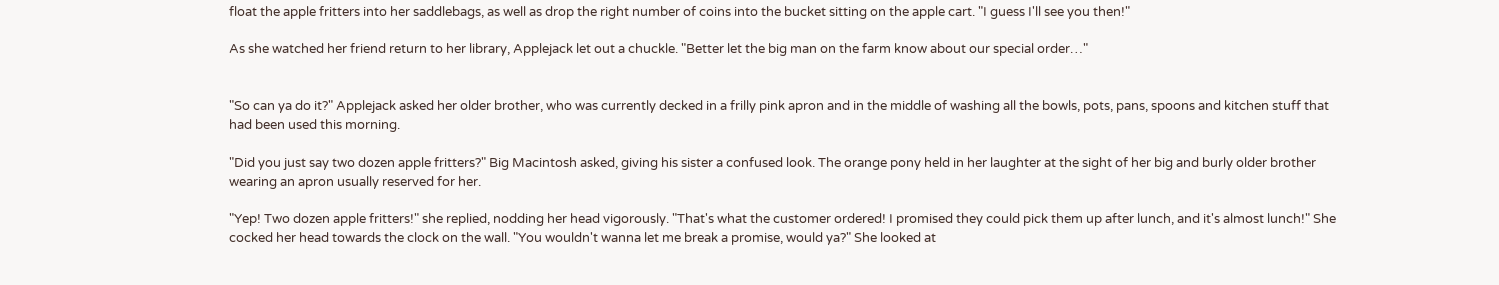float the apple fritters into her saddlebags, as well as drop the right number of coins into the bucket sitting on the apple cart. "I guess I'll see you then!"

As she watched her friend return to her library, Applejack let out a chuckle. "Better let the big man on the farm know about our special order…"


"So can ya do it?" Applejack asked her older brother, who was currently decked in a frilly pink apron and in the middle of washing all the bowls, pots, pans, spoons and kitchen stuff that had been used this morning.

"Did you just say two dozen apple fritters?" Big Macintosh asked, giving his sister a confused look. The orange pony held in her laughter at the sight of her big and burly older brother wearing an apron usually reserved for her.

"Yep! Two dozen apple fritters!" she replied, nodding her head vigorously. "That's what the customer ordered! I promised they could pick them up after lunch, and it's almost lunch!" She cocked her head towards the clock on the wall. "You wouldn't wanna let me break a promise, would ya?" She looked at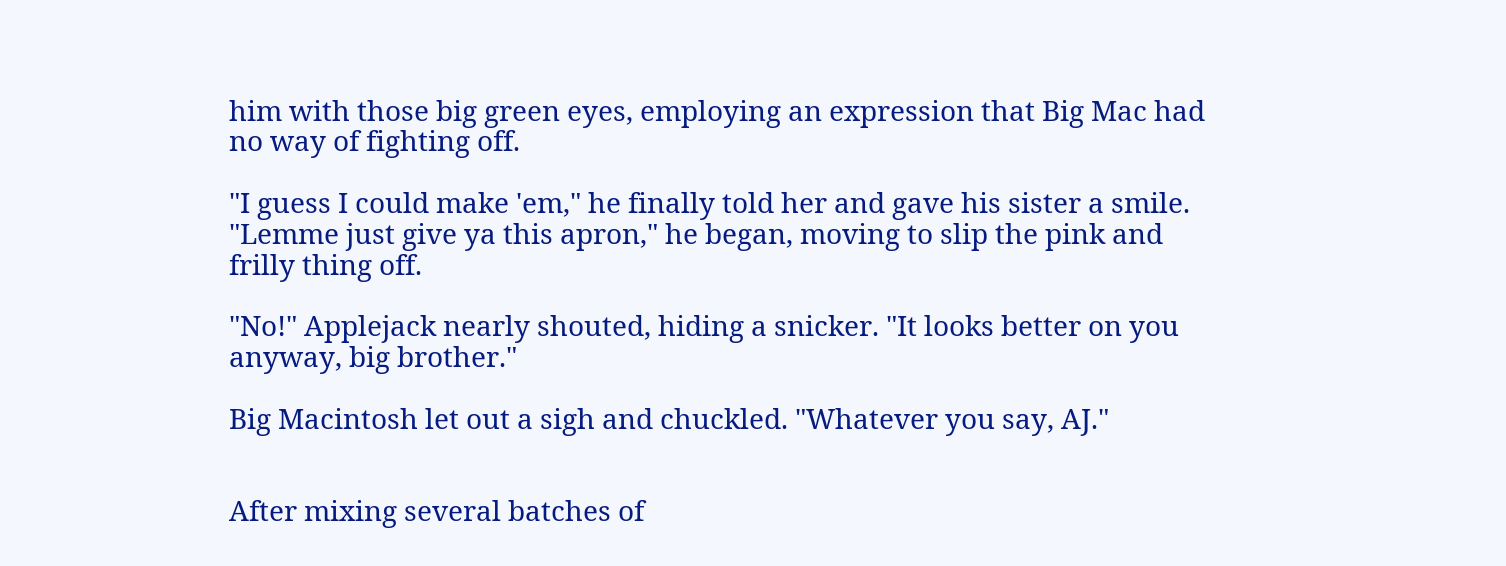him with those big green eyes, employing an expression that Big Mac had no way of fighting off.

"I guess I could make 'em," he finally told her and gave his sister a smile. "Lemme just give ya this apron," he began, moving to slip the pink and frilly thing off.

"No!" Applejack nearly shouted, hiding a snicker. "It looks better on you anyway, big brother."

Big Macintosh let out a sigh and chuckled. "Whatever you say, AJ."


After mixing several batches of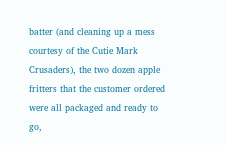batter (and cleaning up a mess courtesy of the Cutie Mark Crusaders), the two dozen apple fritters that the customer ordered were all packaged and ready to go,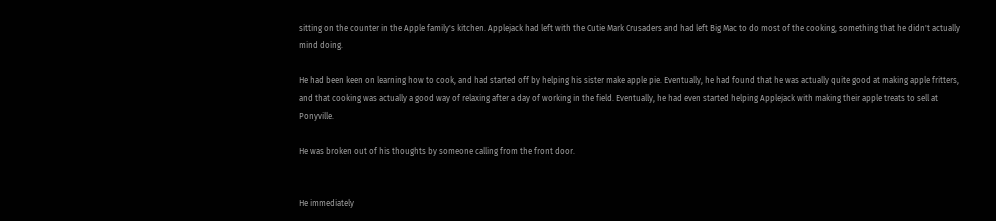sitting on the counter in the Apple family's kitchen. Applejack had left with the Cutie Mark Crusaders and had left Big Mac to do most of the cooking, something that he didn't actually mind doing.

He had been keen on learning how to cook, and had started off by helping his sister make apple pie. Eventually, he had found that he was actually quite good at making apple fritters, and that cooking was actually a good way of relaxing after a day of working in the field. Eventually, he had even started helping Applejack with making their apple treats to sell at Ponyville.

He was broken out of his thoughts by someone calling from the front door.


He immediately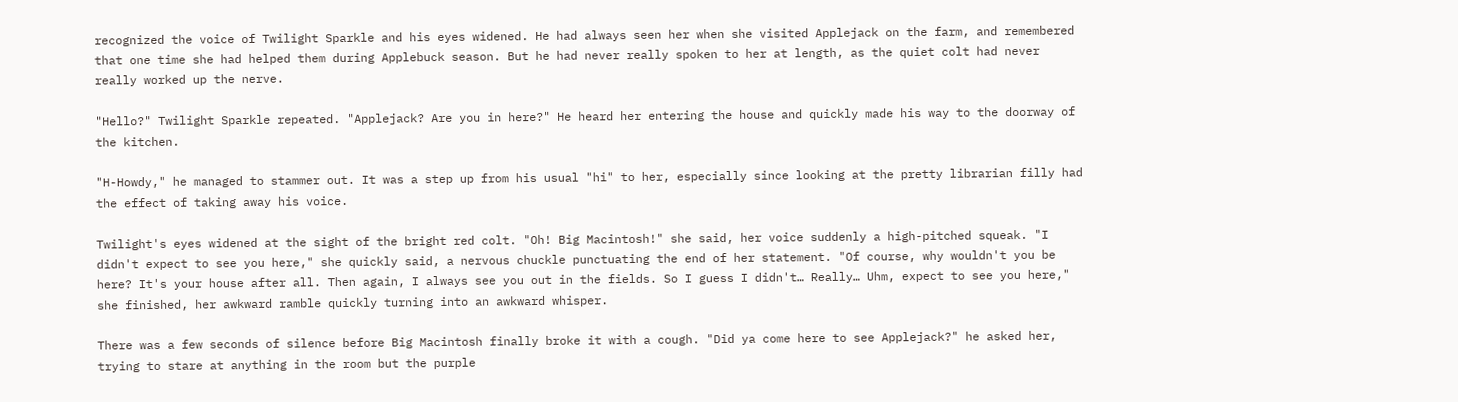recognized the voice of Twilight Sparkle and his eyes widened. He had always seen her when she visited Applejack on the farm, and remembered that one time she had helped them during Applebuck season. But he had never really spoken to her at length, as the quiet colt had never really worked up the nerve.

"Hello?" Twilight Sparkle repeated. "Applejack? Are you in here?" He heard her entering the house and quickly made his way to the doorway of the kitchen.

"H-Howdy," he managed to stammer out. It was a step up from his usual "hi" to her, especially since looking at the pretty librarian filly had the effect of taking away his voice.

Twilight's eyes widened at the sight of the bright red colt. "Oh! Big Macintosh!" she said, her voice suddenly a high-pitched squeak. "I didn't expect to see you here," she quickly said, a nervous chuckle punctuating the end of her statement. "Of course, why wouldn't you be here? It's your house after all. Then again, I always see you out in the fields. So I guess I didn't… Really… Uhm, expect to see you here," she finished, her awkward ramble quickly turning into an awkward whisper.

There was a few seconds of silence before Big Macintosh finally broke it with a cough. "Did ya come here to see Applejack?" he asked her, trying to stare at anything in the room but the purple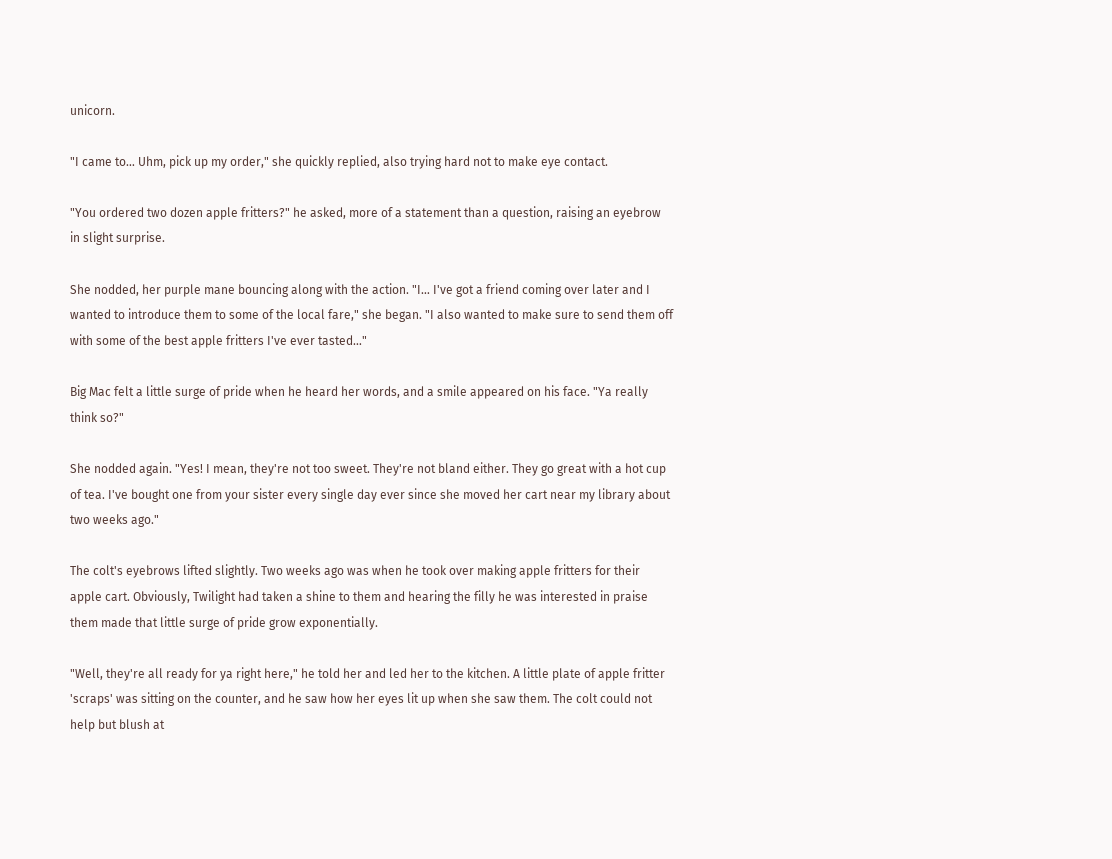unicorn.

"I came to… Uhm, pick up my order," she quickly replied, also trying hard not to make eye contact.

"You ordered two dozen apple fritters?" he asked, more of a statement than a question, raising an eyebrow in slight surprise.

She nodded, her purple mane bouncing along with the action. "I… I've got a friend coming over later and I wanted to introduce them to some of the local fare," she began. "I also wanted to make sure to send them off with some of the best apple fritters I've ever tasted…"

Big Mac felt a little surge of pride when he heard her words, and a smile appeared on his face. "Ya really think so?"

She nodded again. "Yes! I mean, they're not too sweet. They're not bland either. They go great with a hot cup of tea. I've bought one from your sister every single day ever since she moved her cart near my library about two weeks ago."

The colt's eyebrows lifted slightly. Two weeks ago was when he took over making apple fritters for their apple cart. Obviously, Twilight had taken a shine to them and hearing the filly he was interested in praise them made that little surge of pride grow exponentially.

"Well, they're all ready for ya right here," he told her and led her to the kitchen. A little plate of apple fritter 'scraps' was sitting on the counter, and he saw how her eyes lit up when she saw them. The colt could not help but blush at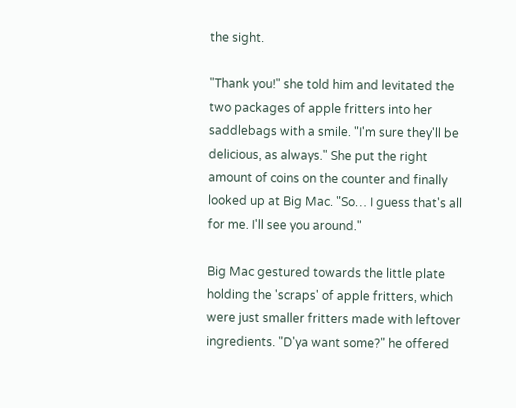the sight.

"Thank you!" she told him and levitated the two packages of apple fritters into her saddlebags with a smile. "I'm sure they'll be delicious, as always." She put the right amount of coins on the counter and finally looked up at Big Mac. "So… I guess that's all for me. I'll see you around."

Big Mac gestured towards the little plate holding the 'scraps' of apple fritters, which were just smaller fritters made with leftover ingredients. "D'ya want some?" he offered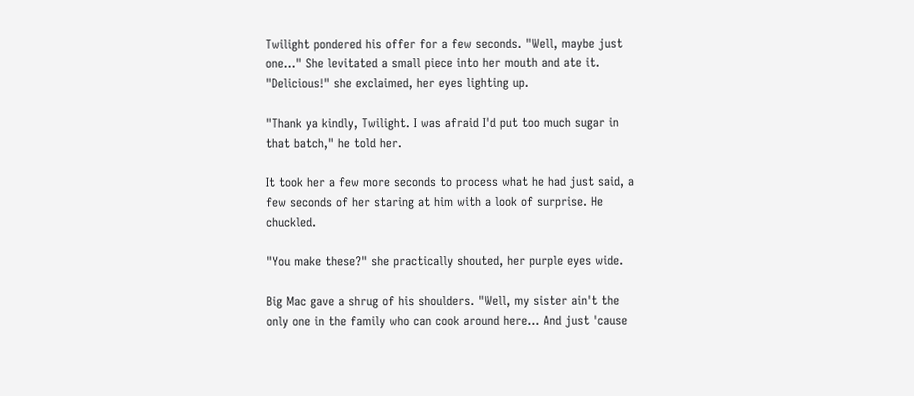Twilight pondered his offer for a few seconds. "Well, maybe just one…" She levitated a small piece into her mouth and ate it. "Delicious!" she exclaimed, her eyes lighting up.

"Thank ya kindly, Twilight. I was afraid I'd put too much sugar in that batch," he told her.

It took her a few more seconds to process what he had just said, a few seconds of her staring at him with a look of surprise. He chuckled.

"You make these?" she practically shouted, her purple eyes wide.

Big Mac gave a shrug of his shoulders. "Well, my sister ain't the only one in the family who can cook around here… And just 'cause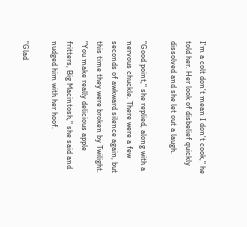I'm a colt don't mean I don't cook," he told her. Her look of disbelief quickly dissolved and she let out a laugh.

"Good point," she replied, along with a nervous chuckle. There were a few seconds of awkward silence again, but this time they were broken by Twilight. "You make really delicious apple fritters, Big Macintosh," she said and nudged him with her hoof.

"Glad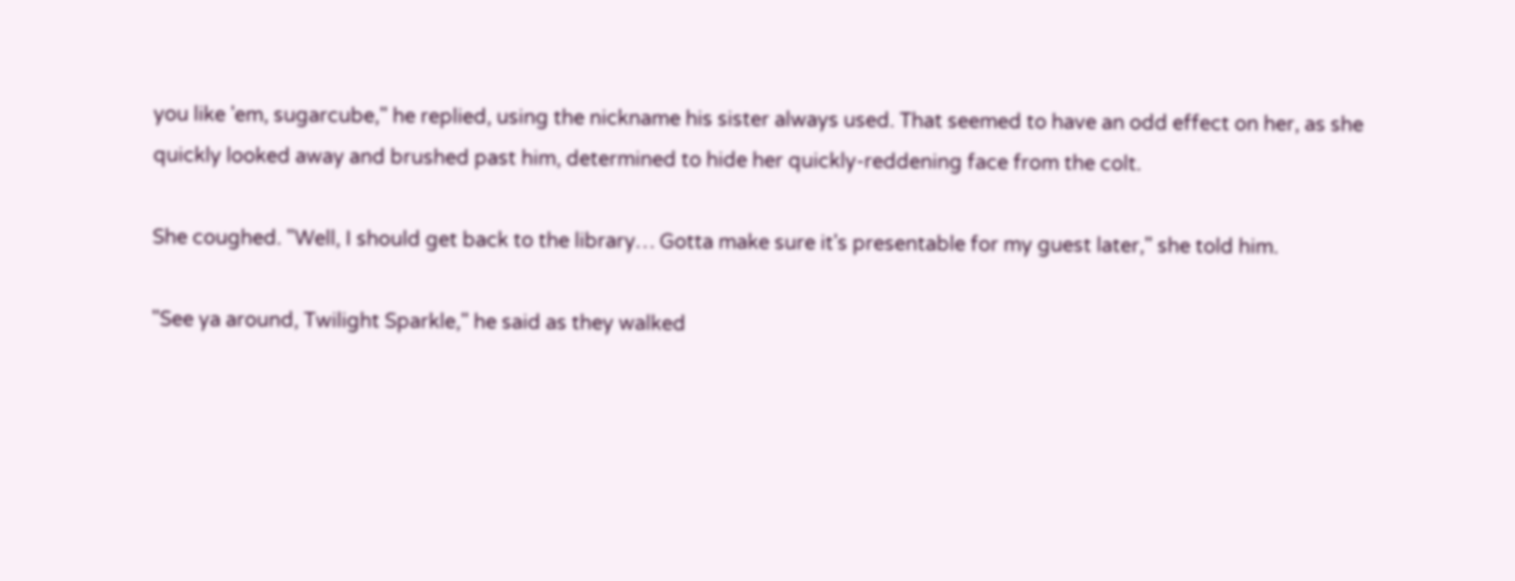you like 'em, sugarcube," he replied, using the nickname his sister always used. That seemed to have an odd effect on her, as she quickly looked away and brushed past him, determined to hide her quickly-reddening face from the colt.

She coughed. "Well, I should get back to the library… Gotta make sure it's presentable for my guest later," she told him.

"See ya around, Twilight Sparkle," he said as they walked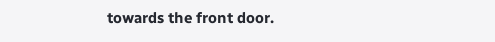towards the front door.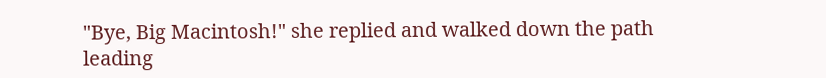"Bye, Big Macintosh!" she replied and walked down the path leading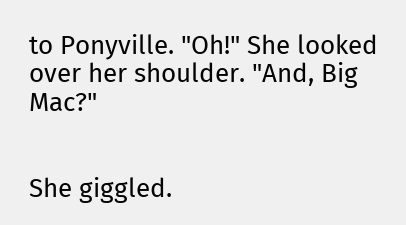to Ponyville. "Oh!" She looked over her shoulder. "And, Big Mac?"


She giggled.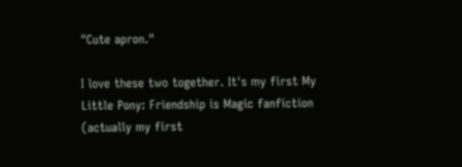"Cute apron."

I love these two together. It's my first My Little Pony: Friendship is Magic fanfiction (actually my first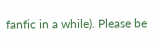fanfic in a while). Please be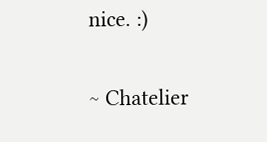nice. :)

~ Chatelier